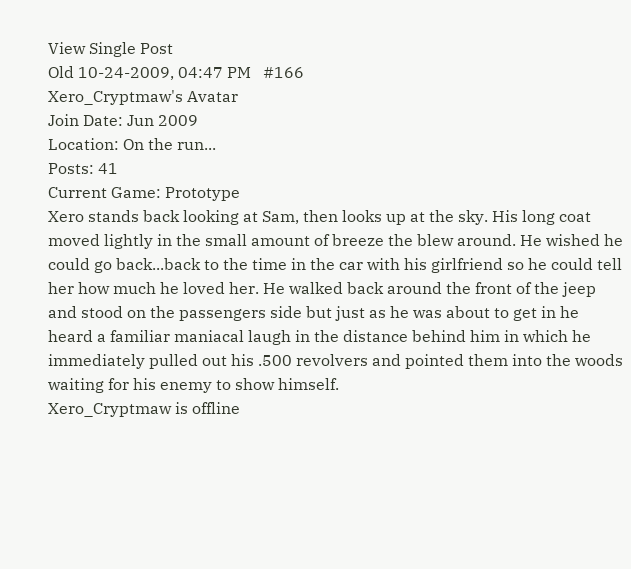View Single Post
Old 10-24-2009, 04:47 PM   #166
Xero_Cryptmaw's Avatar
Join Date: Jun 2009
Location: On the run...
Posts: 41
Current Game: Prototype
Xero stands back looking at Sam, then looks up at the sky. His long coat moved lightly in the small amount of breeze the blew around. He wished he could go back...back to the time in the car with his girlfriend so he could tell her how much he loved her. He walked back around the front of the jeep and stood on the passengers side but just as he was about to get in he heard a familiar maniacal laugh in the distance behind him in which he immediately pulled out his .500 revolvers and pointed them into the woods waiting for his enemy to show himself.
Xero_Cryptmaw is offline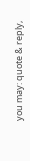you may: quote & reply,